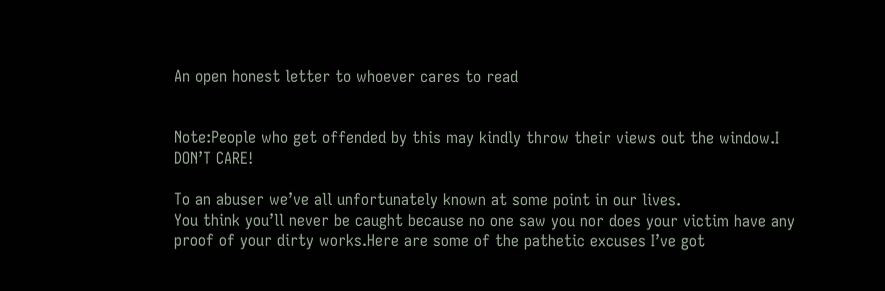An open honest letter to whoever cares to read


Note:People who get offended by this may kindly throw their views out the window.I DON’T CARE!

To an abuser we’ve all unfortunately known at some point in our lives.
You think you’ll never be caught because no one saw you nor does your victim have any proof of your dirty works.Here are some of the pathetic excuses I’ve got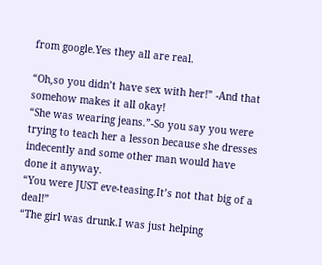from google.Yes they all are real.

“Oh,so you didn’t have sex with her!” -And that somehow makes it all okay!
“She was wearing jeans.”-So you say you were trying to teach her a lesson because she dresses indecently and some other man would have done it anyway.
“You were JUST eve-teasing.It’s not that big of a deal!”
“The girl was drunk.I was just helping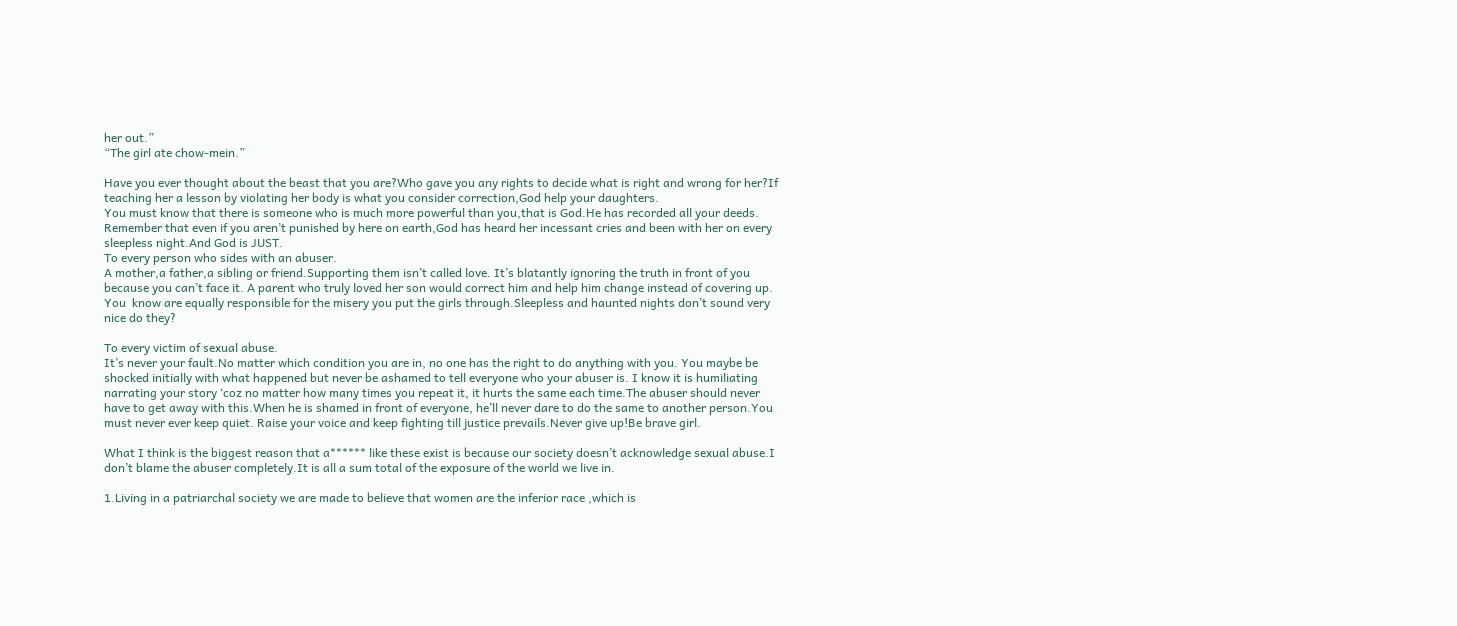her out.”
“The girl ate chow-mein.”

Have you ever thought about the beast that you are?Who gave you any rights to decide what is right and wrong for her?If teaching her a lesson by violating her body is what you consider correction,God help your daughters.
You must know that there is someone who is much more powerful than you,that is God.He has recorded all your deeds. Remember that even if you aren’t punished by here on earth,God has heard her incessant cries and been with her on every sleepless night.And God is JUST.
To every person who sides with an abuser.
A mother,a father,a sibling or friend.Supporting them isn’t called love. It’s blatantly ignoring the truth in front of you because you can’t face it. A parent who truly loved her son would correct him and help him change instead of covering up. You  know are equally responsible for the misery you put the girls through.Sleepless and haunted nights don’t sound very nice do they?

To every victim of sexual abuse.
It’s never your fault.No matter which condition you are in, no one has the right to do anything with you. You maybe be shocked initially with what happened but never be ashamed to tell everyone who your abuser is. I know it is humiliating narrating your story ‘coz no matter how many times you repeat it, it hurts the same each time.The abuser should never have to get away with this.When he is shamed in front of everyone, he’ll never dare to do the same to another person.You must never ever keep quiet. Raise your voice and keep fighting till justice prevails.Never give up!Be brave girl.

What I think is the biggest reason that a****** like these exist is because our society doesn’t acknowledge sexual abuse.I don’t blame the abuser completely.It is all a sum total of the exposure of the world we live in.

1.Living in a patriarchal society we are made to believe that women are the inferior race ,which is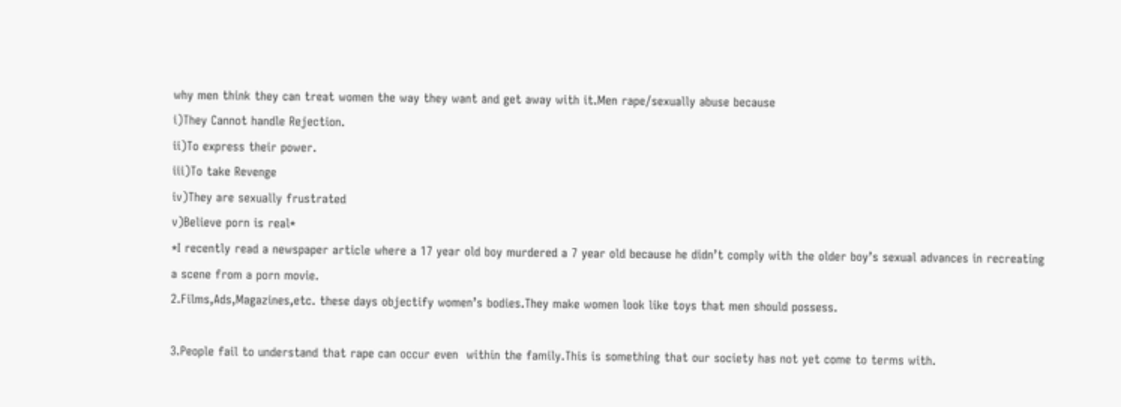why men think they can treat women the way they want and get away with it.Men rape/sexually abuse because
i)They Cannot handle Rejection.
ii)To express their power.
iii)To take Revenge
iv)They are sexually frustrated
v)Believe porn is real*
*I recently read a newspaper article where a 17 year old boy murdered a 7 year old because he didn’t comply with the older boy’s sexual advances in recreating a scene from a porn movie.
2.Films,Ads,Magazines,etc. these days objectify women’s bodies.They make women look like toys that men should possess.

3.People fail to understand that rape can occur even  within the family.This is something that our society has not yet come to terms with.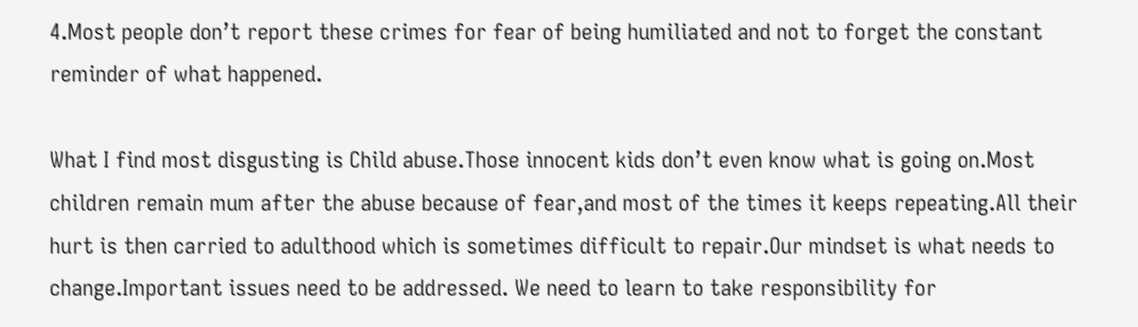4.Most people don’t report these crimes for fear of being humiliated and not to forget the constant reminder of what happened.

What I find most disgusting is Child abuse.Those innocent kids don’t even know what is going on.Most children remain mum after the abuse because of fear,and most of the times it keeps repeating.All their hurt is then carried to adulthood which is sometimes difficult to repair.Our mindset is what needs to change.Important issues need to be addressed. We need to learn to take responsibility for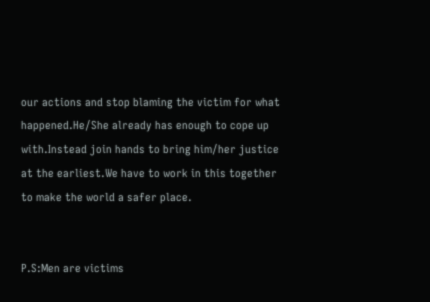our actions and stop blaming the victim for what happened.He/She already has enough to cope up with.Instead join hands to bring him/her justice at the earliest.We have to work in this together to make the world a safer place.


P.S:Men are victims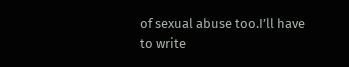of sexual abuse too.I’ll have to write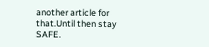another article for that.Until then stay SAFE.